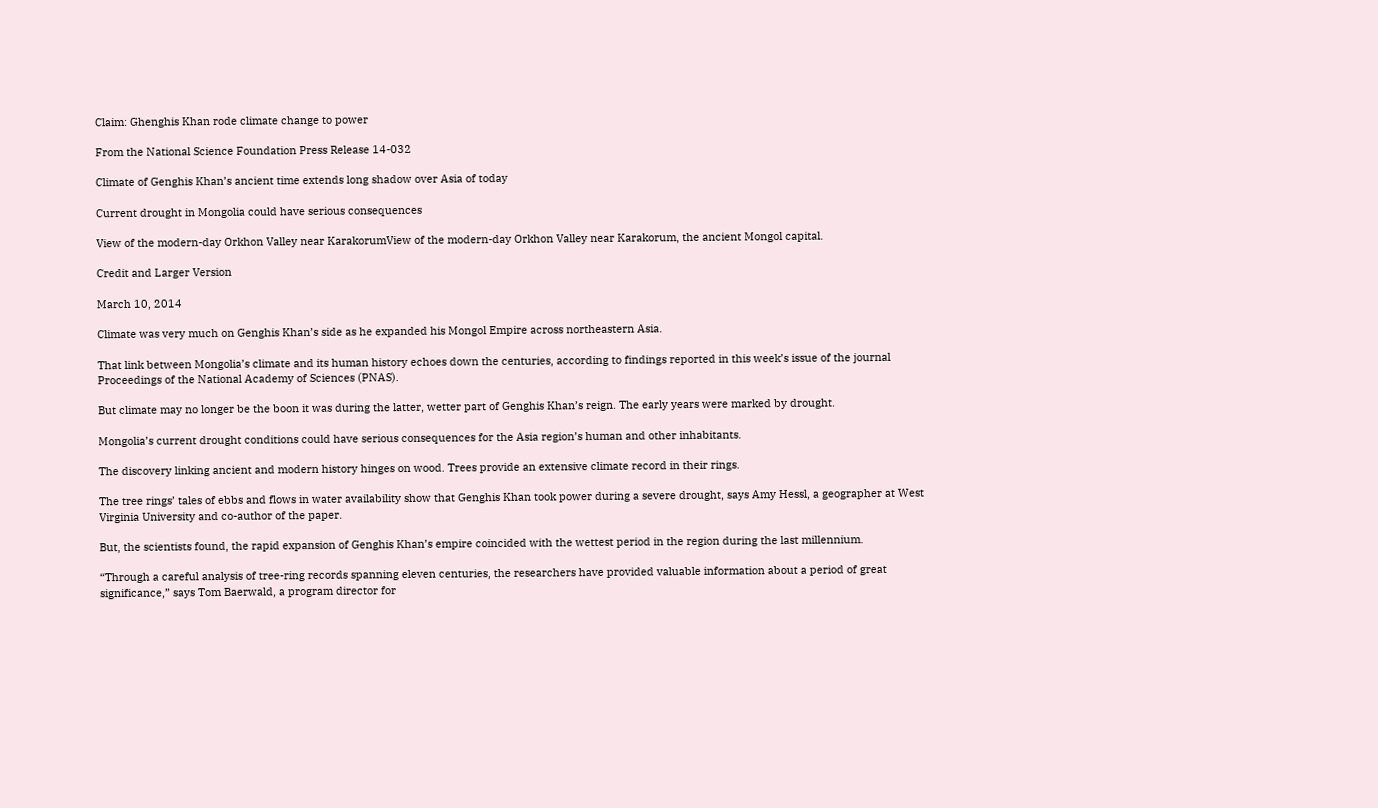Claim: Ghenghis Khan rode climate change to power

From the National Science Foundation Press Release 14-032

Climate of Genghis Khan’s ancient time extends long shadow over Asia of today

Current drought in Mongolia could have serious consequences

View of the modern-day Orkhon Valley near KarakorumView of the modern-day Orkhon Valley near Karakorum, the ancient Mongol capital.

Credit and Larger Version

March 10, 2014

Climate was very much on Genghis Khan’s side as he expanded his Mongol Empire across northeastern Asia.

That link between Mongolia’s climate and its human history echoes down the centuries, according to findings reported in this week’s issue of the journal Proceedings of the National Academy of Sciences (PNAS).

But climate may no longer be the boon it was during the latter, wetter part of Genghis Khan’s reign. The early years were marked by drought.

Mongolia’s current drought conditions could have serious consequences for the Asia region’s human and other inhabitants.

The discovery linking ancient and modern history hinges on wood. Trees provide an extensive climate record in their rings.

The tree rings’ tales of ebbs and flows in water availability show that Genghis Khan took power during a severe drought, says Amy Hessl, a geographer at West Virginia University and co-author of the paper.

But, the scientists found, the rapid expansion of Genghis Khan’s empire coincided with the wettest period in the region during the last millennium.

“Through a careful analysis of tree-ring records spanning eleven centuries, the researchers have provided valuable information about a period of great significance,” says Tom Baerwald, a program director for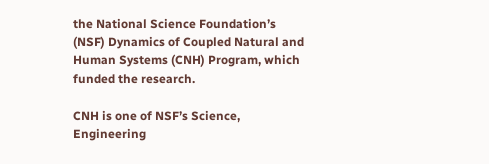the National Science Foundation’s (NSF) Dynamics of Coupled Natural and Human Systems (CNH) Program, which funded the research.

CNH is one of NSF’s Science, Engineering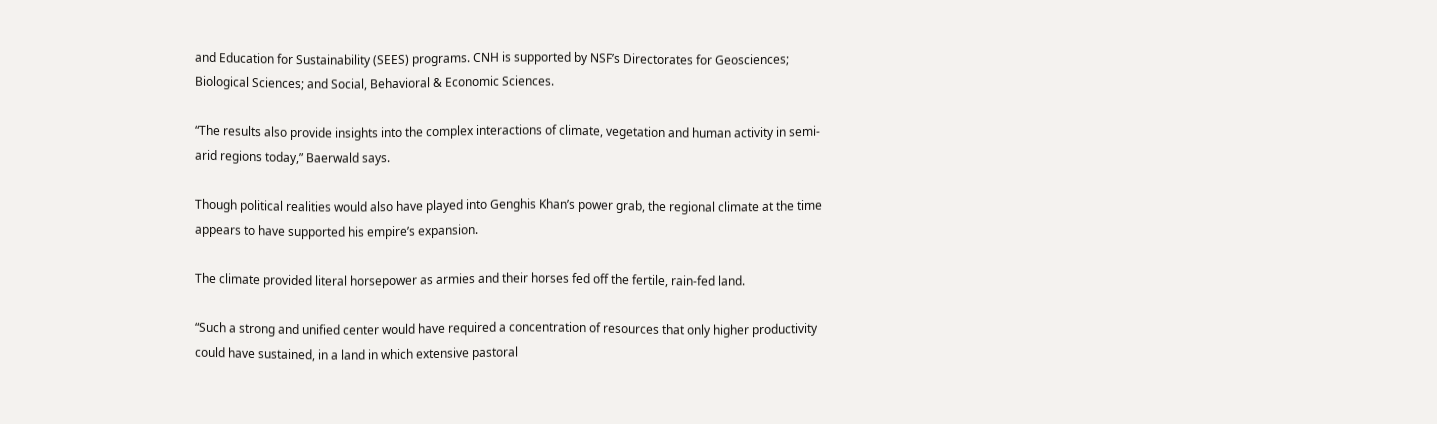and Education for Sustainability (SEES) programs. CNH is supported by NSF’s Directorates for Geosciences; Biological Sciences; and Social, Behavioral & Economic Sciences.

“The results also provide insights into the complex interactions of climate, vegetation and human activity in semi-arid regions today,” Baerwald says.

Though political realities would also have played into Genghis Khan’s power grab, the regional climate at the time appears to have supported his empire’s expansion.

The climate provided literal horsepower as armies and their horses fed off the fertile, rain-fed land.

“Such a strong and unified center would have required a concentration of resources that only higher productivity could have sustained, in a land in which extensive pastoral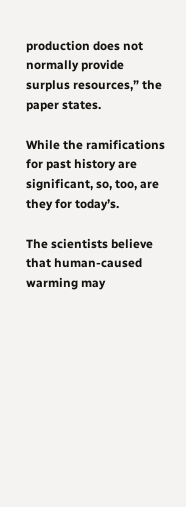production does not normally provide surplus resources,” the paper states.

While the ramifications for past history are significant, so, too, are they for today’s.

The scientists believe that human-caused warming may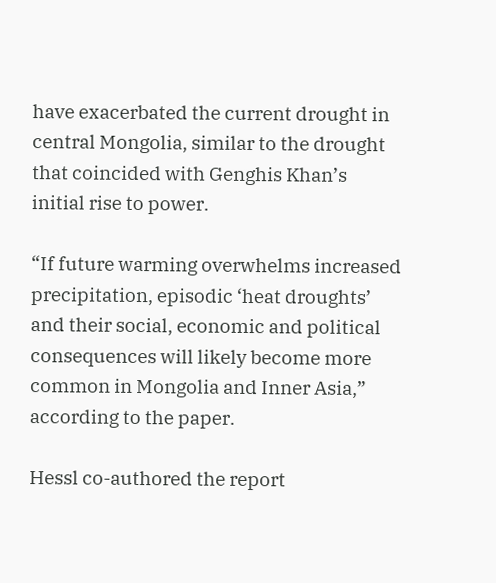have exacerbated the current drought in central Mongolia, similar to the drought that coincided with Genghis Khan’s initial rise to power.

“If future warming overwhelms increased precipitation, episodic ‘heat droughts’ and their social, economic and political consequences will likely become more common in Mongolia and Inner Asia,” according to the paper.

Hessl co-authored the report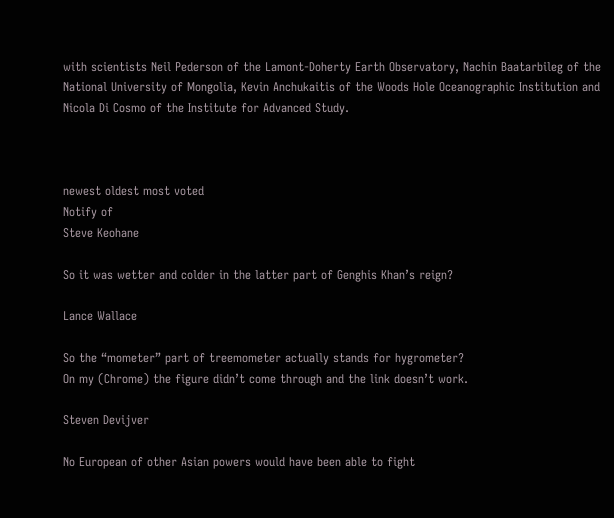with scientists Neil Pederson of the Lamont-Doherty Earth Observatory, Nachin Baatarbileg of the National University of Mongolia, Kevin Anchukaitis of the Woods Hole Oceanographic Institution and Nicola Di Cosmo of the Institute for Advanced Study.



newest oldest most voted
Notify of
Steve Keohane

So it was wetter and colder in the latter part of Genghis Khan’s reign?

Lance Wallace

So the “mometer” part of treemometer actually stands for hygrometer?
On my (Chrome) the figure didn’t come through and the link doesn’t work.

Steven Devijver

No European of other Asian powers would have been able to fight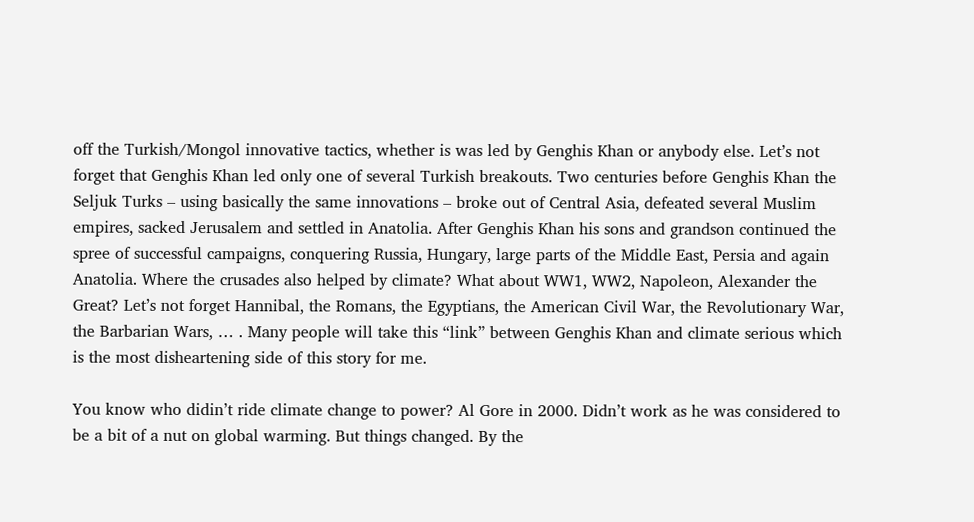off the Turkish/Mongol innovative tactics, whether is was led by Genghis Khan or anybody else. Let’s not forget that Genghis Khan led only one of several Turkish breakouts. Two centuries before Genghis Khan the Seljuk Turks – using basically the same innovations – broke out of Central Asia, defeated several Muslim empires, sacked Jerusalem and settled in Anatolia. After Genghis Khan his sons and grandson continued the spree of successful campaigns, conquering Russia, Hungary, large parts of the Middle East, Persia and again Anatolia. Where the crusades also helped by climate? What about WW1, WW2, Napoleon, Alexander the Great? Let’s not forget Hannibal, the Romans, the Egyptians, the American Civil War, the Revolutionary War, the Barbarian Wars, … . Many people will take this “link” between Genghis Khan and climate serious which is the most disheartening side of this story for me.

You know who didin’t ride climate change to power? Al Gore in 2000. Didn’t work as he was considered to be a bit of a nut on global warming. But things changed. By the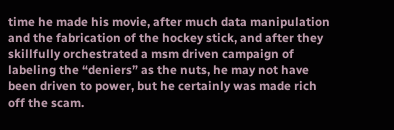time he made his movie, after much data manipulation and the fabrication of the hockey stick, and after they skillfully orchestrated a msm driven campaign of labeling the “deniers” as the nuts, he may not have been driven to power, but he certainly was made rich off the scam.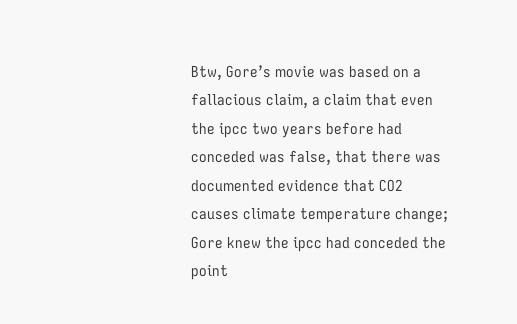Btw, Gore’s movie was based on a fallacious claim, a claim that even the ipcc two years before had conceded was false, that there was documented evidence that CO2 causes climate temperature change; Gore knew the ipcc had conceded the point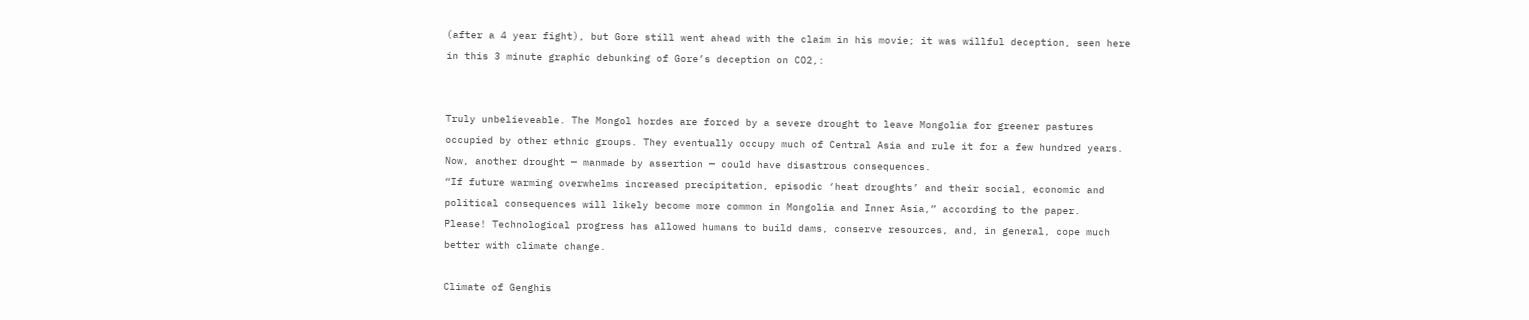(after a 4 year fight), but Gore still went ahead with the claim in his movie; it was willful deception, seen here in this 3 minute graphic debunking of Gore’s deception on CO2,:


Truly unbelieveable. The Mongol hordes are forced by a severe drought to leave Mongolia for greener pastures occupied by other ethnic groups. They eventually occupy much of Central Asia and rule it for a few hundred years. Now, another drought — manmade by assertion — could have disastrous consequences.
“If future warming overwhelms increased precipitation, episodic ‘heat droughts’ and their social, economic and political consequences will likely become more common in Mongolia and Inner Asia,” according to the paper.
Please! Technological progress has allowed humans to build dams, conserve resources, and, in general, cope much better with climate change.

Climate of Genghis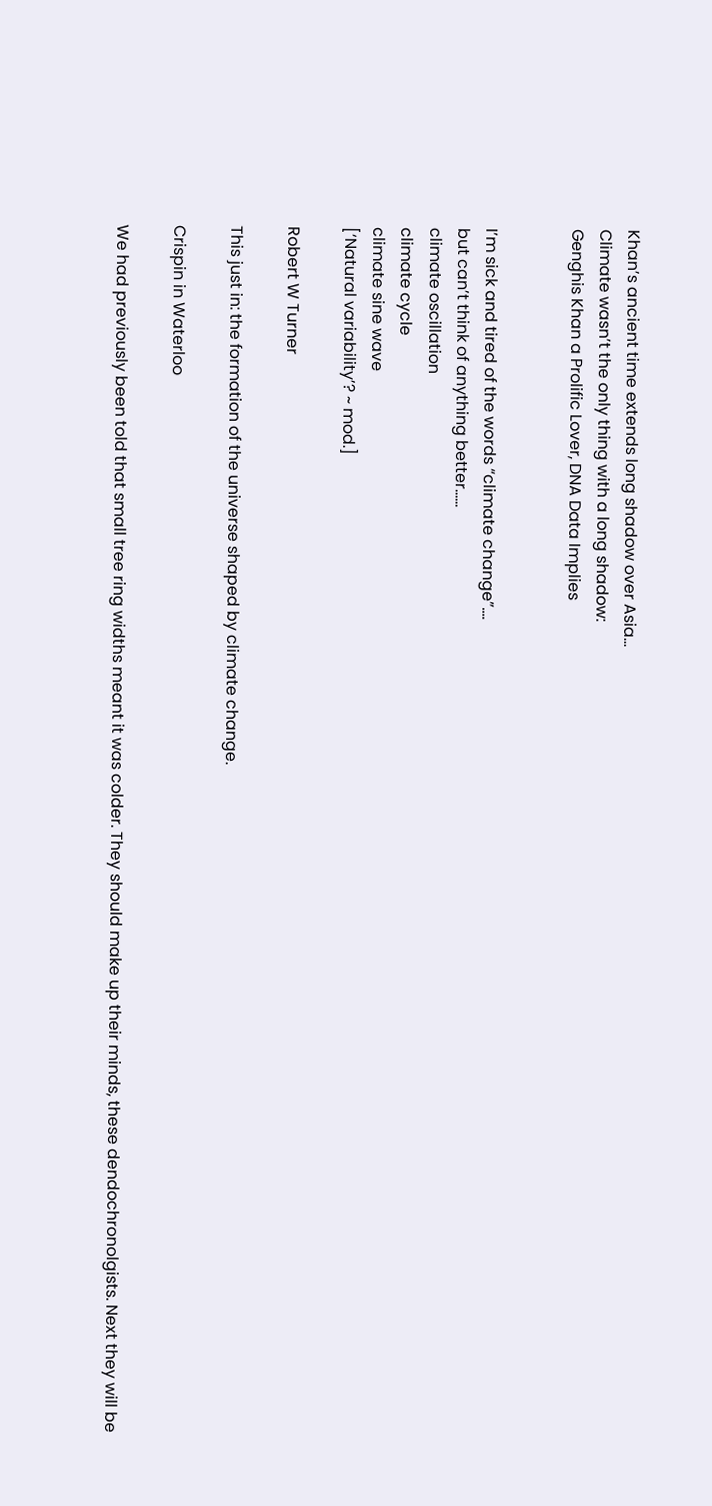Khan’s ancient time extends long shadow over Asia…
Climate wasn’t the only thing with a long shadow:
Genghis Khan a Prolific Lover, DNA Data Implies


I’m sick and tired of the words “climate change”….
but can’t think of anything better……
climate oscillation
climate cycle
climate sine wave
[‘Natural variability’? ~ mod.]

Robert W Turner

This just in: the formation of the universe shaped by climate change.

Crispin in Waterloo

We had previously been told that small tree ring widths meant it was colder. They should make up their minds, these dendochronolgists. Next they will be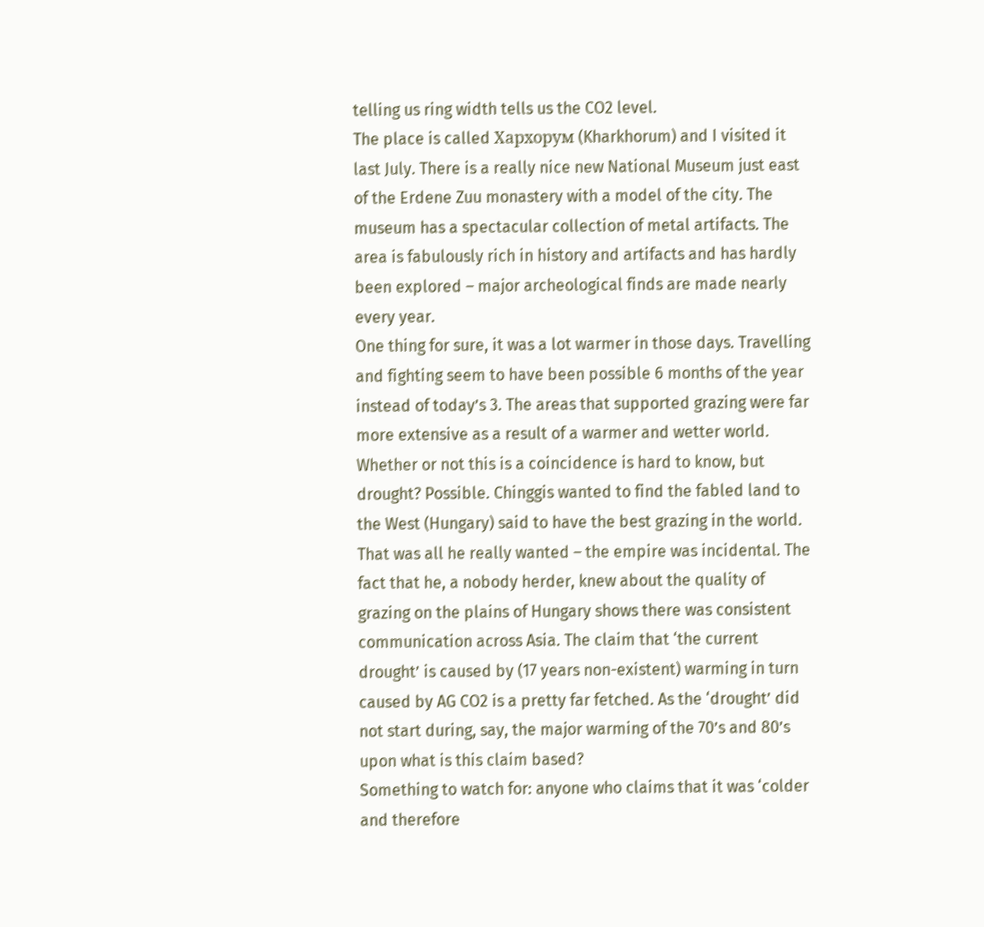telling us ring width tells us the CO2 level.
The place is called Хархорум (Kharkhorum) and I visited it last July. There is a really nice new National Museum just east of the Erdene Zuu monastery with a model of the city. The museum has a spectacular collection of metal artifacts. The area is fabulously rich in history and artifacts and has hardly been explored – major archeological finds are made nearly every year.
One thing for sure, it was a lot warmer in those days. Travelling and fighting seem to have been possible 6 months of the year instead of today’s 3. The areas that supported grazing were far more extensive as a result of a warmer and wetter world. Whether or not this is a coincidence is hard to know, but drought? Possible. Chinggis wanted to find the fabled land to the West (Hungary) said to have the best grazing in the world. That was all he really wanted – the empire was incidental. The fact that he, a nobody herder, knew about the quality of grazing on the plains of Hungary shows there was consistent communication across Asia. The claim that ‘the current drought’ is caused by (17 years non-existent) warming in turn caused by AG CO2 is a pretty far fetched. As the ‘drought’ did not start during, say, the major warming of the 70’s and 80’s upon what is this claim based?
Something to watch for: anyone who claims that it was ‘colder and therefore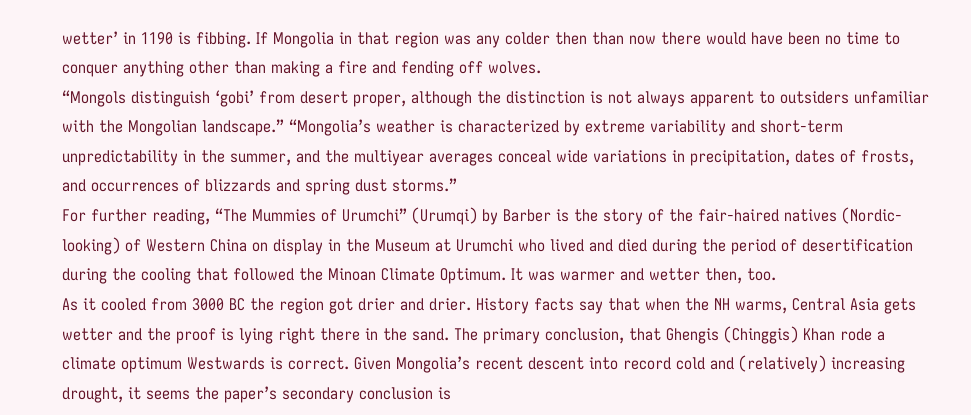wetter’ in 1190 is fibbing. If Mongolia in that region was any colder then than now there would have been no time to conquer anything other than making a fire and fending off wolves.
“Mongols distinguish ‘gobi’ from desert proper, although the distinction is not always apparent to outsiders unfamiliar with the Mongolian landscape.” “Mongolia’s weather is characterized by extreme variability and short-term unpredictability in the summer, and the multiyear averages conceal wide variations in precipitation, dates of frosts, and occurrences of blizzards and spring dust storms.”
For further reading, “The Mummies of Urumchi” (Urumqi) by Barber is the story of the fair-haired natives (Nordic-looking) of Western China on display in the Museum at Urumchi who lived and died during the period of desertification during the cooling that followed the Minoan Climate Optimum. It was warmer and wetter then, too.
As it cooled from 3000 BC the region got drier and drier. History facts say that when the NH warms, Central Asia gets wetter and the proof is lying right there in the sand. The primary conclusion, that Ghengis (Chinggis) Khan rode a climate optimum Westwards is correct. Given Mongolia’s recent descent into record cold and (relatively) increasing drought, it seems the paper’s secondary conclusion is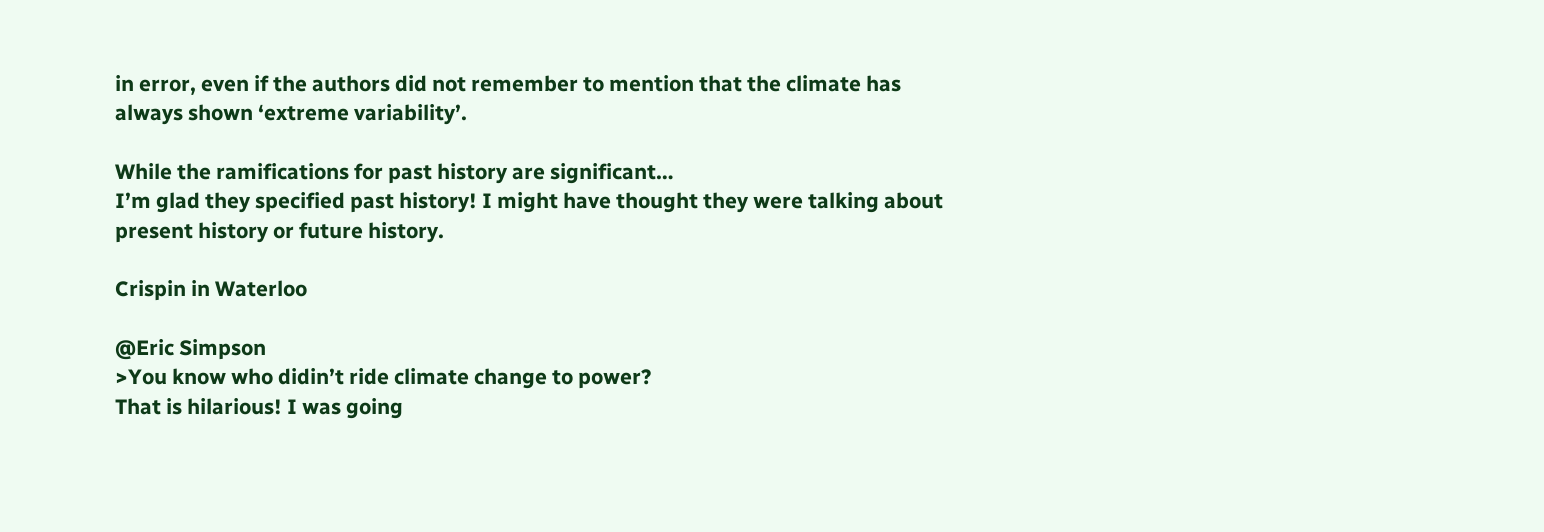in error, even if the authors did not remember to mention that the climate has always shown ‘extreme variability’.

While the ramifications for past history are significant…
I’m glad they specified past history! I might have thought they were talking about present history or future history.

Crispin in Waterloo

@Eric Simpson
>You know who didin’t ride climate change to power?
That is hilarious! I was going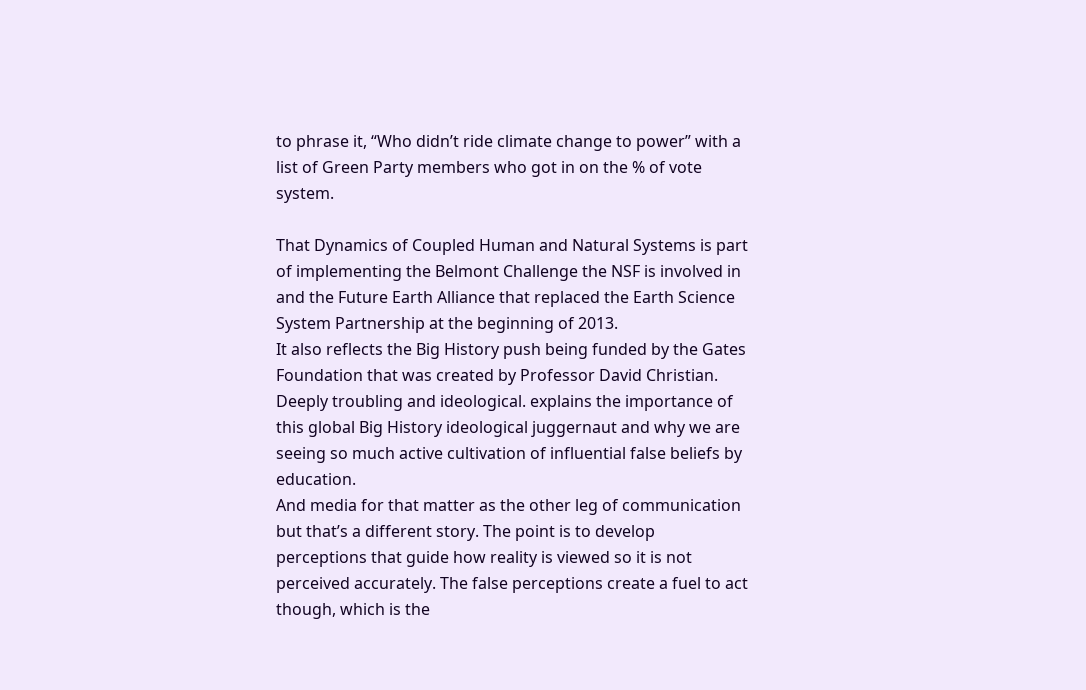to phrase it, “Who didn’t ride climate change to power” with a list of Green Party members who got in on the % of vote system.

That Dynamics of Coupled Human and Natural Systems is part of implementing the Belmont Challenge the NSF is involved in and the Future Earth Alliance that replaced the Earth Science System Partnership at the beginning of 2013.
It also reflects the Big History push being funded by the Gates Foundation that was created by Professor David Christian. Deeply troubling and ideological. explains the importance of this global Big History ideological juggernaut and why we are seeing so much active cultivation of influential false beliefs by education.
And media for that matter as the other leg of communication but that’s a different story. The point is to develop perceptions that guide how reality is viewed so it is not perceived accurately. The false perceptions create a fuel to act though, which is the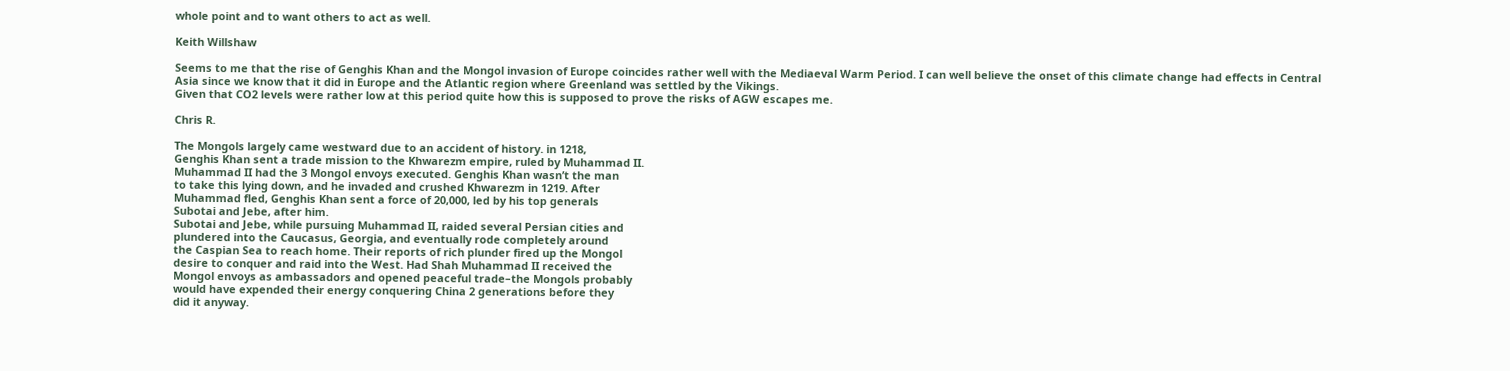whole point and to want others to act as well.

Keith Willshaw

Seems to me that the rise of Genghis Khan and the Mongol invasion of Europe coincides rather well with the Mediaeval Warm Period. I can well believe the onset of this climate change had effects in Central Asia since we know that it did in Europe and the Atlantic region where Greenland was settled by the Vikings.
Given that CO2 levels were rather low at this period quite how this is supposed to prove the risks of AGW escapes me.

Chris R.

The Mongols largely came westward due to an accident of history. in 1218,
Genghis Khan sent a trade mission to the Khwarezm empire, ruled by Muhammad II.
Muhammad II had the 3 Mongol envoys executed. Genghis Khan wasn’t the man
to take this lying down, and he invaded and crushed Khwarezm in 1219. After
Muhammad fled, Genghis Khan sent a force of 20,000, led by his top generals
Subotai and Jebe, after him.
Subotai and Jebe, while pursuing Muhammad II, raided several Persian cities and
plundered into the Caucasus, Georgia, and eventually rode completely around
the Caspian Sea to reach home. Their reports of rich plunder fired up the Mongol
desire to conquer and raid into the West. Had Shah Muhammad II received the
Mongol envoys as ambassadors and opened peaceful trade–the Mongols probably
would have expended their energy conquering China 2 generations before they
did it anyway.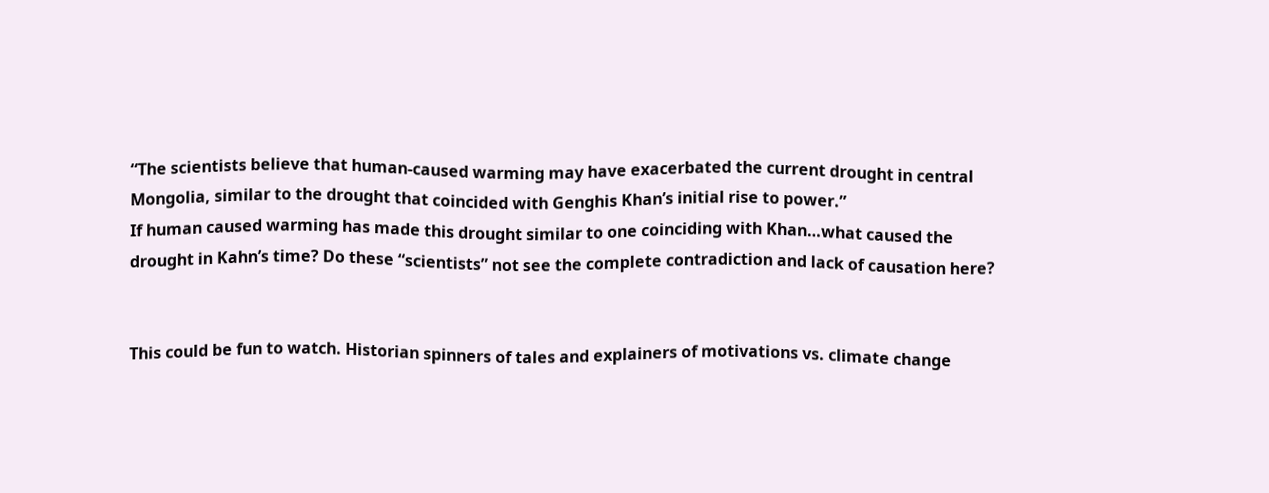“The scientists believe that human-caused warming may have exacerbated the current drought in central Mongolia, similar to the drought that coincided with Genghis Khan’s initial rise to power.”
If human caused warming has made this drought similar to one coinciding with Khan…what caused the drought in Kahn’s time? Do these “scientists” not see the complete contradiction and lack of causation here?


This could be fun to watch. Historian spinners of tales and explainers of motivations vs. climate change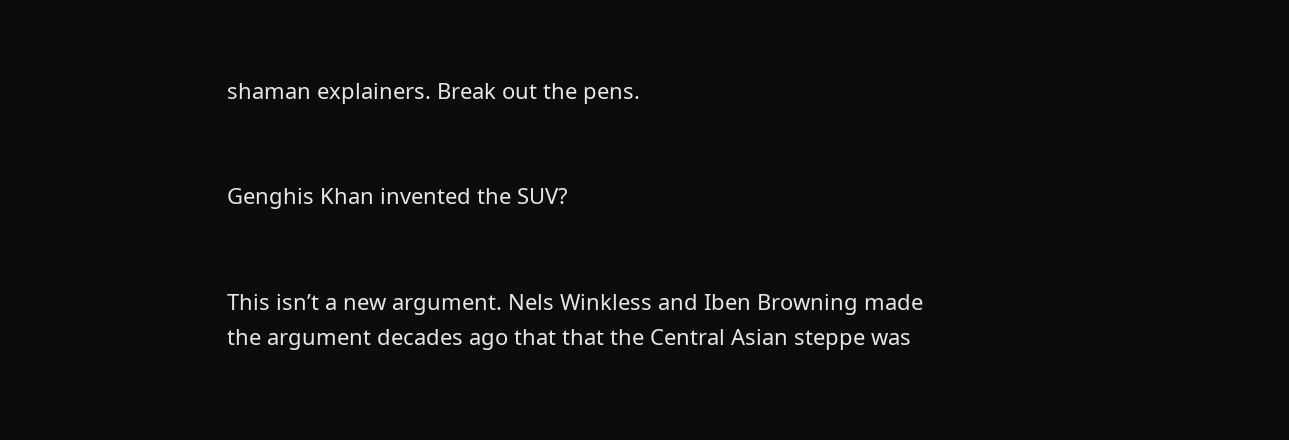shaman explainers. Break out the pens.


Genghis Khan invented the SUV?


This isn’t a new argument. Nels Winkless and Iben Browning made the argument decades ago that that the Central Asian steppe was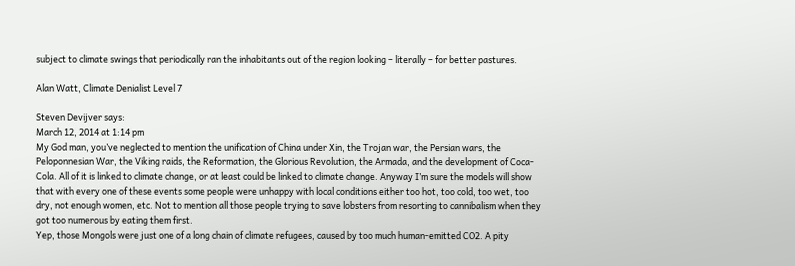subject to climate swings that periodically ran the inhabitants out of the region looking – literally – for better pastures.

Alan Watt, Climate Denialist Level 7

Steven Devijver says:
March 12, 2014 at 1:14 pm
My God man, you’ve neglected to mention the unification of China under Xin, the Trojan war, the Persian wars, the Peloponnesian War, the Viking raids, the Reformation, the Glorious Revolution, the Armada, and the development of Coca-Cola. All of it is linked to climate change, or at least could be linked to climate change. Anyway I’m sure the models will show that with every one of these events some people were unhappy with local conditions either too hot, too cold, too wet, too dry, not enough women, etc. Not to mention all those people trying to save lobsters from resorting to cannibalism when they got too numerous by eating them first.
Yep, those Mongols were just one of a long chain of climate refugees, caused by too much human-emitted CO2. A pity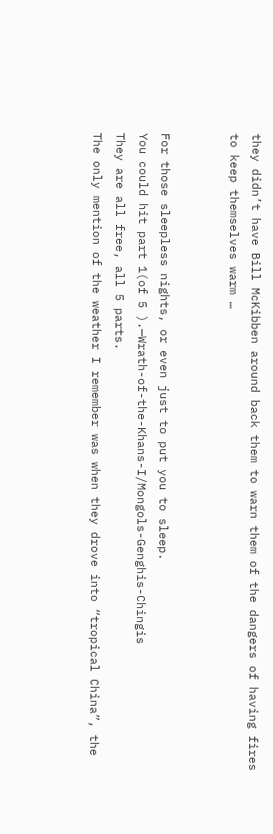they didn’t have Bill McKibben around back them to warn them of the dangers of having fires to keep themselves warm …


For those sleepless nights, or even just to put you to sleep.
You could hit part 1(of 5 ).—Wrath-of-the-Khans-I/Mongols-Genghis-Chingis
They are all free, all 5 parts.
The only mention of the weather I remember was when they drove into “tropical China”, the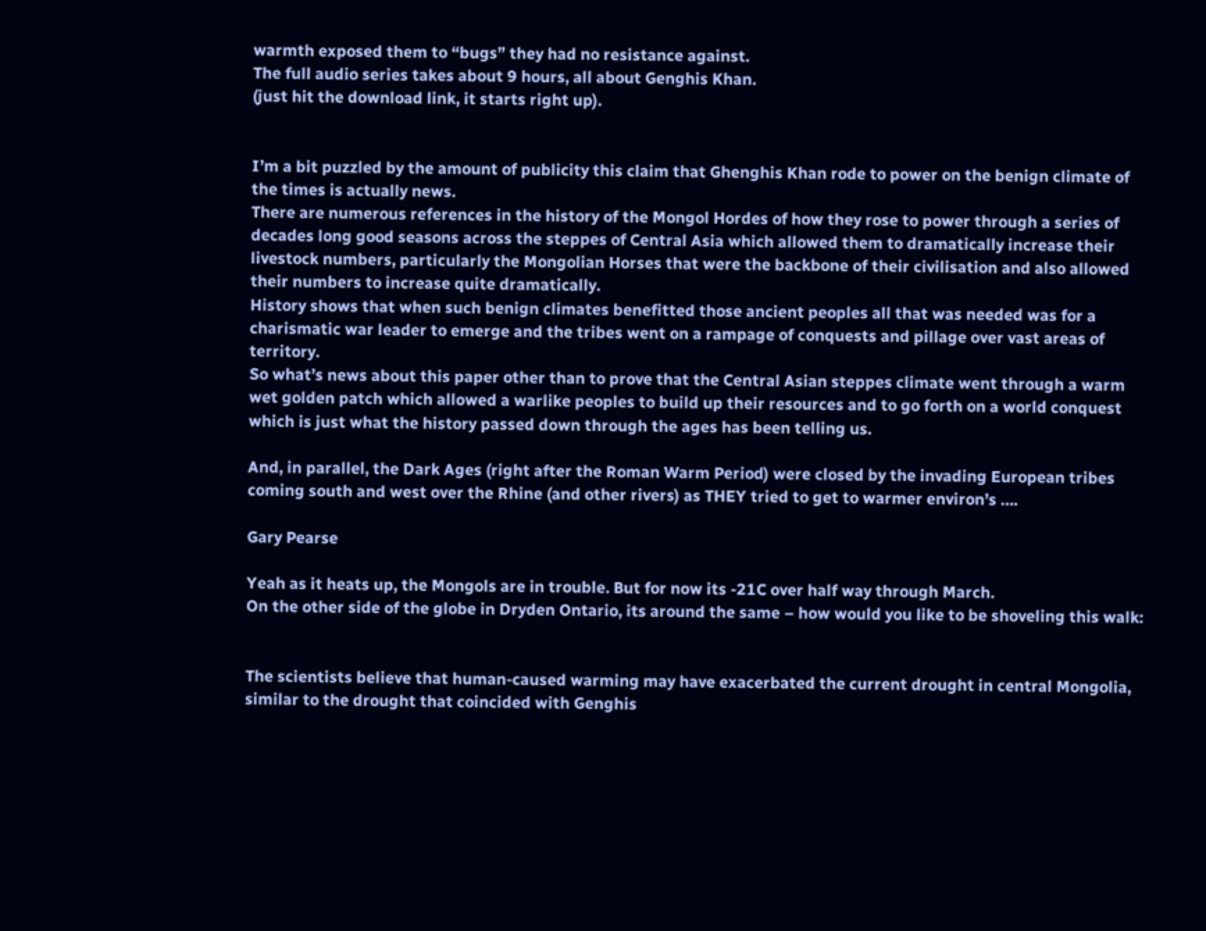warmth exposed them to “bugs” they had no resistance against.
The full audio series takes about 9 hours, all about Genghis Khan.
(just hit the download link, it starts right up).


I’m a bit puzzled by the amount of publicity this claim that Ghenghis Khan rode to power on the benign climate of the times is actually news.
There are numerous references in the history of the Mongol Hordes of how they rose to power through a series of decades long good seasons across the steppes of Central Asia which allowed them to dramatically increase their livestock numbers, particularly the Mongolian Horses that were the backbone of their civilisation and also allowed their numbers to increase quite dramatically.
History shows that when such benign climates benefitted those ancient peoples all that was needed was for a charismatic war leader to emerge and the tribes went on a rampage of conquests and pillage over vast areas of territory.
So what’s news about this paper other than to prove that the Central Asian steppes climate went through a warm wet golden patch which allowed a warlike peoples to build up their resources and to go forth on a world conquest which is just what the history passed down through the ages has been telling us.

And, in parallel, the Dark Ages (right after the Roman Warm Period) were closed by the invading European tribes coming south and west over the Rhine (and other rivers) as THEY tried to get to warmer environ’s ….

Gary Pearse

Yeah as it heats up, the Mongols are in trouble. But for now its -21C over half way through March.
On the other side of the globe in Dryden Ontario, its around the same – how would you like to be shoveling this walk:


The scientists believe that human-caused warming may have exacerbated the current drought in central Mongolia, similar to the drought that coincided with Genghis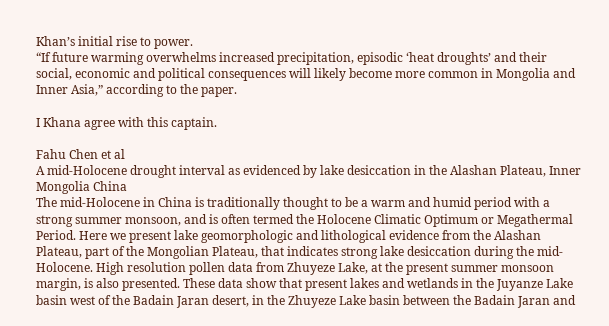Khan’s initial rise to power.
“If future warming overwhelms increased precipitation, episodic ‘heat droughts’ and their social, economic and political consequences will likely become more common in Mongolia and Inner Asia,” according to the paper.

I Khana agree with this captain.

Fahu Chen et al
A mid-Holocene drought interval as evidenced by lake desiccation in the Alashan Plateau, Inner Mongolia China
The mid-Holocene in China is traditionally thought to be a warm and humid period with a strong summer monsoon, and is often termed the Holocene Climatic Optimum or Megathermal Period. Here we present lake geomorphologic and lithological evidence from the Alashan Plateau, part of the Mongolian Plateau, that indicates strong lake desiccation during the mid-Holocene. High resolution pollen data from Zhuyeze Lake, at the present summer monsoon margin, is also presented. These data show that present lakes and wetlands in the Juyanze Lake basin west of the Badain Jaran desert, in the Zhuyeze Lake basin between the Badain Jaran and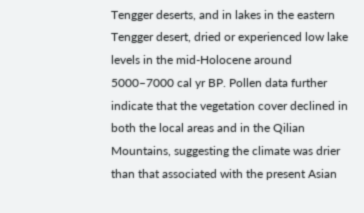Tengger deserts, and in lakes in the eastern Tengger desert, dried or experienced low lake levels in the mid-Holocene around 5000–7000 cal yr BP. Pollen data further indicate that the vegetation cover declined in both the local areas and in the Qilian Mountains, suggesting the climate was drier than that associated with the present Asian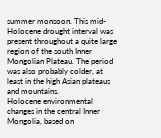summer monsoon. This mid-Holocene drought interval was present throughout a quite large region of the south Inner Mongolian Plateau. The period was also probably colder, at least in the high Asian plateaus and mountains.
Holocene environmental changes in the central Inner Mongolia, based on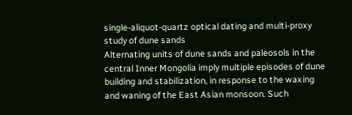single-aliquot-quartz optical dating and multi-proxy study of dune sands
Alternating units of dune sands and paleosols in the central Inner Mongolia imply multiple episodes of dune building and stabilization, in response to the waxing and waning of the East Asian monsoon. Such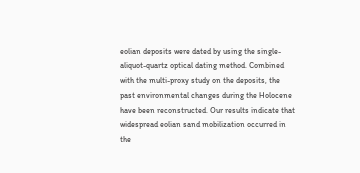eolian deposits were dated by using the single-aliquot-quartz optical dating method. Combined with the multi-proxy study on the deposits, the past environmental changes during the Holocene have been reconstructed. Our results indicate that widespread eolian sand mobilization occurred in the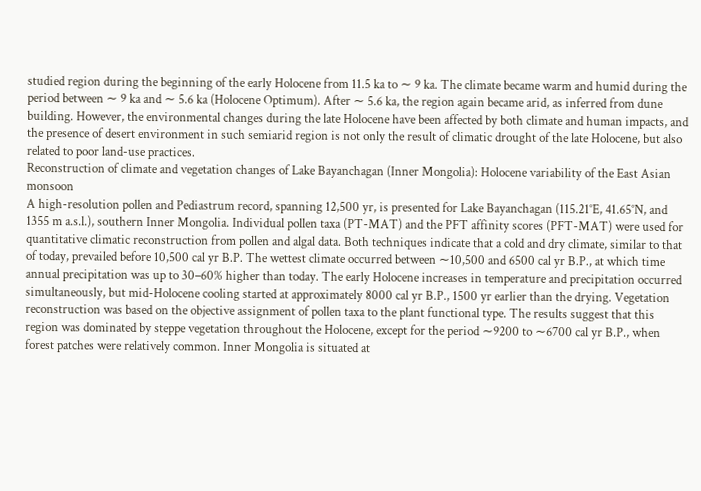studied region during the beginning of the early Holocene from 11.5 ka to ∼ 9 ka. The climate became warm and humid during the period between ∼ 9 ka and ∼ 5.6 ka (Holocene Optimum). After ∼ 5.6 ka, the region again became arid, as inferred from dune building. However, the environmental changes during the late Holocene have been affected by both climate and human impacts, and the presence of desert environment in such semiarid region is not only the result of climatic drought of the late Holocene, but also related to poor land-use practices.
Reconstruction of climate and vegetation changes of Lake Bayanchagan (Inner Mongolia): Holocene variability of the East Asian monsoon
A high-resolution pollen and Pediastrum record, spanning 12,500 yr, is presented for Lake Bayanchagan (115.21°E, 41.65°N, and 1355 m a.s.l.), southern Inner Mongolia. Individual pollen taxa (PT-MAT) and the PFT affinity scores (PFT-MAT) were used for quantitative climatic reconstruction from pollen and algal data. Both techniques indicate that a cold and dry climate, similar to that of today, prevailed before 10,500 cal yr B.P. The wettest climate occurred between ∼10,500 and 6500 cal yr B.P., at which time annual precipitation was up to 30–60% higher than today. The early Holocene increases in temperature and precipitation occurred simultaneously, but mid-Holocene cooling started at approximately 8000 cal yr B.P., 1500 yr earlier than the drying. Vegetation reconstruction was based on the objective assignment of pollen taxa to the plant functional type. The results suggest that this region was dominated by steppe vegetation throughout the Holocene, except for the period ∼9200 to ∼6700 cal yr B.P., when forest patches were relatively common. Inner Mongolia is situated at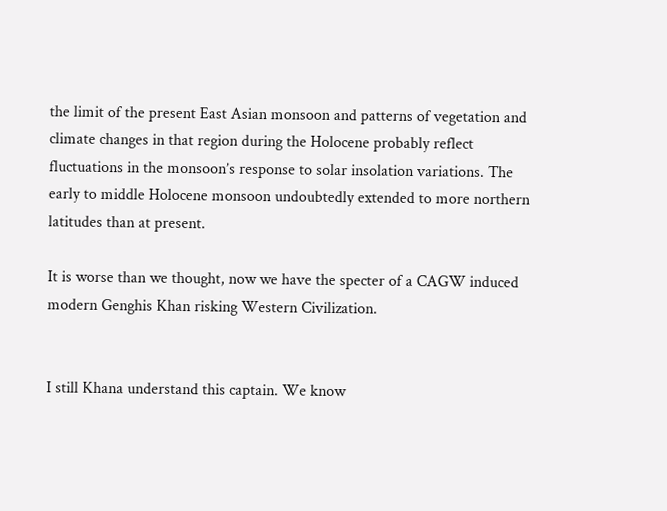the limit of the present East Asian monsoon and patterns of vegetation and climate changes in that region during the Holocene probably reflect fluctuations in the monsoon’s response to solar insolation variations. The early to middle Holocene monsoon undoubtedly extended to more northern latitudes than at present.

It is worse than we thought, now we have the specter of a CAGW induced modern Genghis Khan risking Western Civilization.


I still Khana understand this captain. We know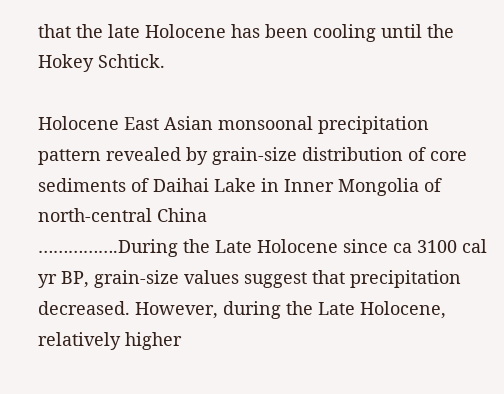that the late Holocene has been cooling until the Hokey Schtick.

Holocene East Asian monsoonal precipitation pattern revealed by grain-size distribution of core sediments of Daihai Lake in Inner Mongolia of north-central China
…………….During the Late Holocene since ca 3100 cal yr BP, grain-size values suggest that precipitation decreased. However, during the Late Holocene, relatively higher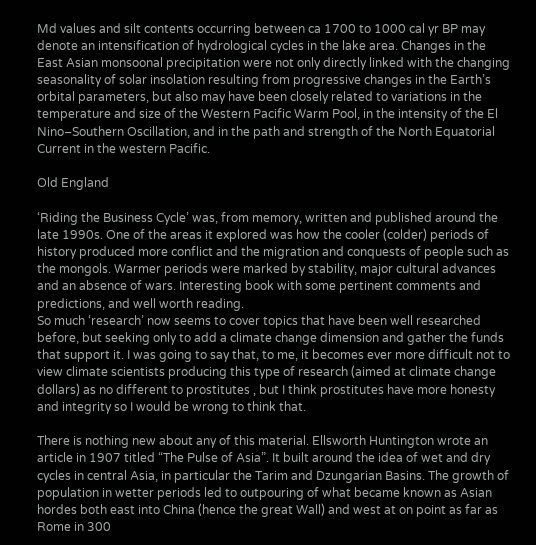Md values and silt contents occurring between ca 1700 to 1000 cal yr BP may denote an intensification of hydrological cycles in the lake area. Changes in the East Asian monsoonal precipitation were not only directly linked with the changing seasonality of solar insolation resulting from progressive changes in the Earth’s orbital parameters, but also may have been closely related to variations in the temperature and size of the Western Pacific Warm Pool, in the intensity of the El Nino–Southern Oscillation, and in the path and strength of the North Equatorial Current in the western Pacific.

Old England

‘Riding the Business Cycle’ was, from memory, written and published around the late 1990s. One of the areas it explored was how the cooler (colder) periods of history produced more conflict and the migration and conquests of people such as the mongols. Warmer periods were marked by stability, major cultural advances and an absence of wars. Interesting book with some pertinent comments and predictions, and well worth reading.
So much ‘research’ now seems to cover topics that have been well researched before, but seeking only to add a climate change dimension and gather the funds that support it. I was going to say that, to me, it becomes ever more difficult not to view climate scientists producing this type of research (aimed at climate change dollars) as no different to prostitutes , but I think prostitutes have more honesty and integrity so I would be wrong to think that.

There is nothing new about any of this material. Ellsworth Huntington wrote an article in 1907 titled “The Pulse of Asia”. It built around the idea of wet and dry cycles in central Asia, in particular the Tarim and Dzungarian Basins. The growth of population in wetter periods led to outpouring of what became known as Asian hordes both east into China (hence the great Wall) and west at on point as far as Rome in 300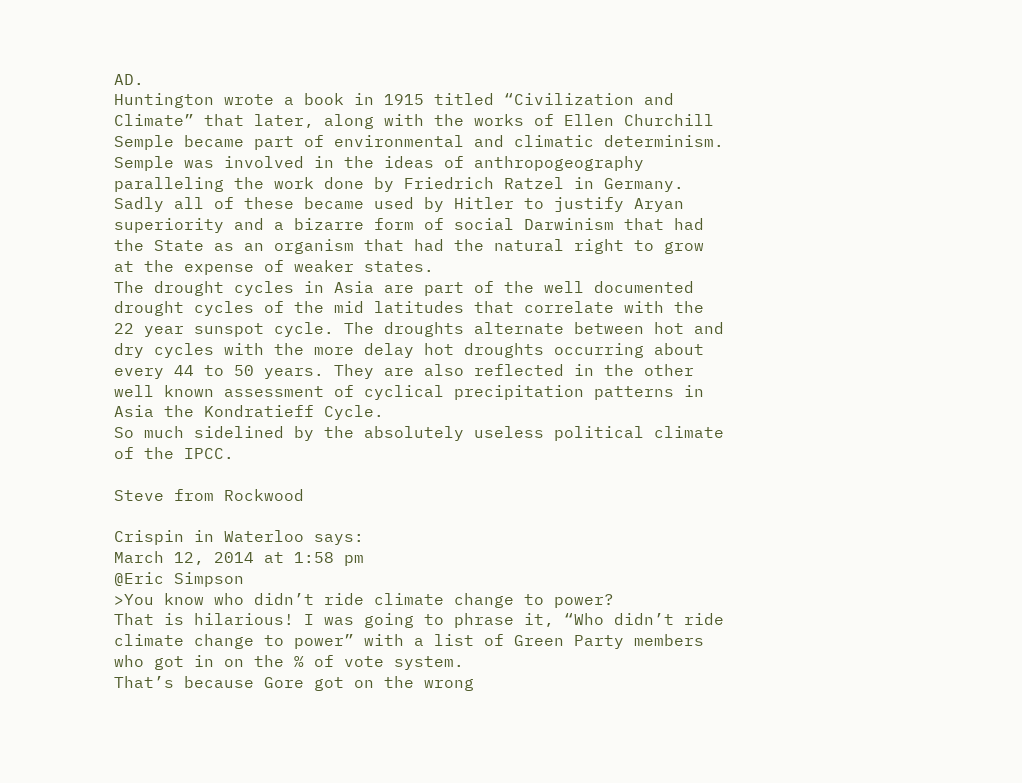AD.
Huntington wrote a book in 1915 titled “Civilization and Climate” that later, along with the works of Ellen Churchill Semple became part of environmental and climatic determinism.
Semple was involved in the ideas of anthropogeography paralleling the work done by Friedrich Ratzel in Germany. Sadly all of these became used by Hitler to justify Aryan superiority and a bizarre form of social Darwinism that had the State as an organism that had the natural right to grow at the expense of weaker states.
The drought cycles in Asia are part of the well documented drought cycles of the mid latitudes that correlate with the 22 year sunspot cycle. The droughts alternate between hot and dry cycles with the more delay hot droughts occurring about every 44 to 50 years. They are also reflected in the other well known assessment of cyclical precipitation patterns in Asia the Kondratieff Cycle.
So much sidelined by the absolutely useless political climate of the IPCC.

Steve from Rockwood

Crispin in Waterloo says:
March 12, 2014 at 1:58 pm
@Eric Simpson
>You know who didn’t ride climate change to power?
That is hilarious! I was going to phrase it, “Who didn’t ride climate change to power” with a list of Green Party members who got in on the % of vote system.
That’s because Gore got on the wrong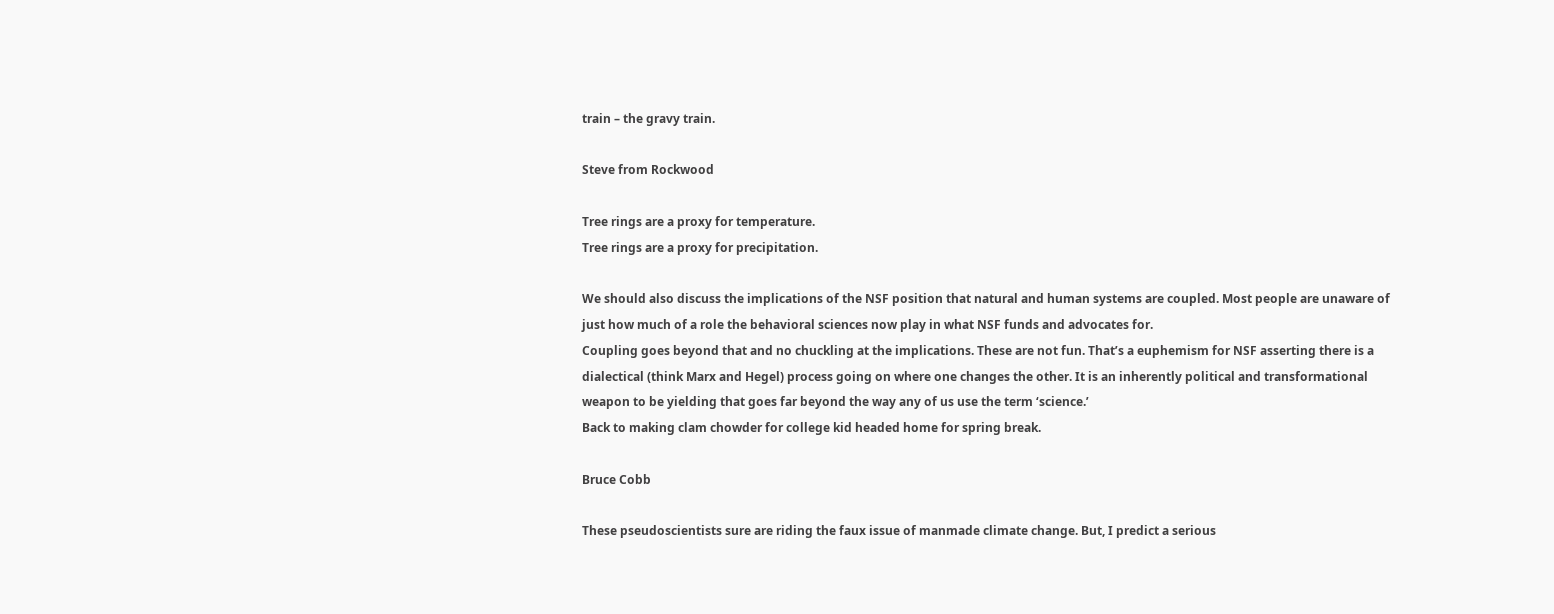train – the gravy train.

Steve from Rockwood

Tree rings are a proxy for temperature.
Tree rings are a proxy for precipitation.

We should also discuss the implications of the NSF position that natural and human systems are coupled. Most people are unaware of just how much of a role the behavioral sciences now play in what NSF funds and advocates for.
Coupling goes beyond that and no chuckling at the implications. These are not fun. That’s a euphemism for NSF asserting there is a dialectical (think Marx and Hegel) process going on where one changes the other. It is an inherently political and transformational weapon to be yielding that goes far beyond the way any of us use the term ‘science.’
Back to making clam chowder for college kid headed home for spring break.

Bruce Cobb

These pseudoscientists sure are riding the faux issue of manmade climate change. But, I predict a serious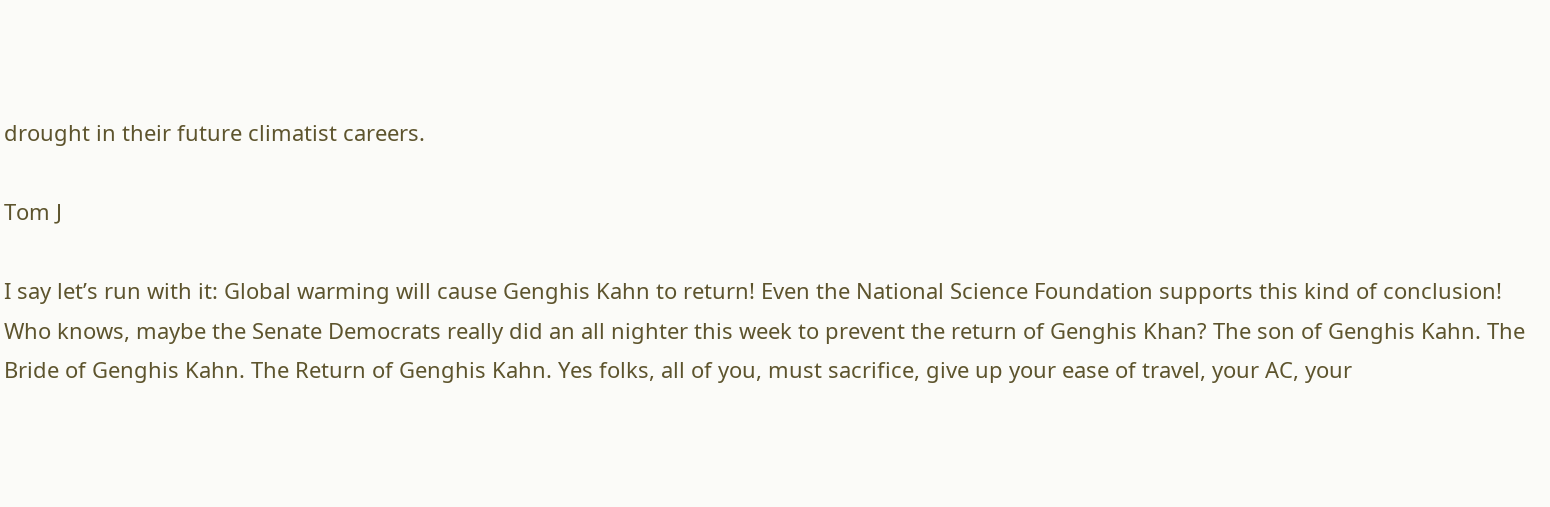drought in their future climatist careers.

Tom J

I say let’s run with it: Global warming will cause Genghis Kahn to return! Even the National Science Foundation supports this kind of conclusion! Who knows, maybe the Senate Democrats really did an all nighter this week to prevent the return of Genghis Khan? The son of Genghis Kahn. The Bride of Genghis Kahn. The Return of Genghis Kahn. Yes folks, all of you, must sacrifice, give up your ease of travel, your AC, your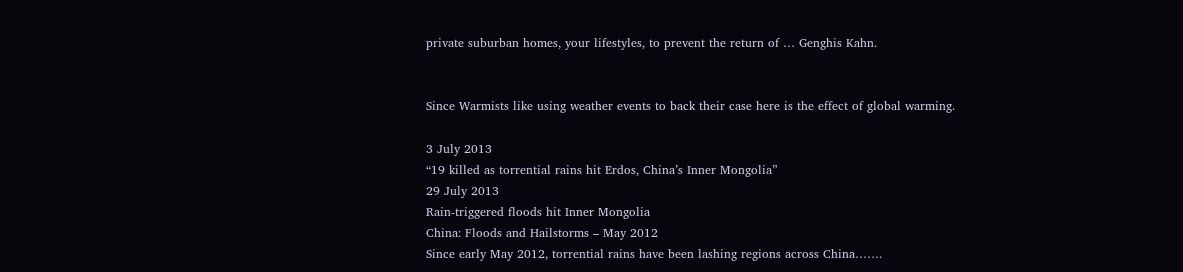private suburban homes, your lifestyles, to prevent the return of … Genghis Kahn.


Since Warmists like using weather events to back their case here is the effect of global warming.

3 July 2013
“19 killed as torrential rains hit Erdos, China’s Inner Mongolia”
29 July 2013
Rain-triggered floods hit Inner Mongolia
China: Floods and Hailstorms – May 2012
Since early May 2012, torrential rains have been lashing regions across China…….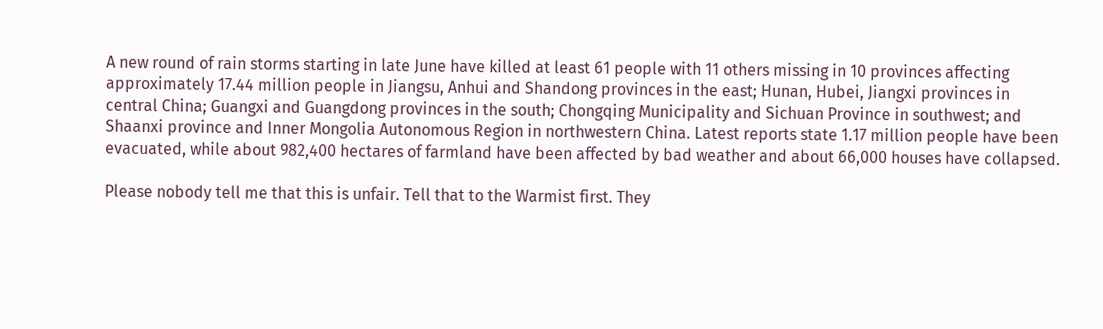A new round of rain storms starting in late June have killed at least 61 people with 11 others missing in 10 provinces affecting approximately 17.44 million people in Jiangsu, Anhui and Shandong provinces in the east; Hunan, Hubei, Jiangxi provinces in central China; Guangxi and Guangdong provinces in the south; Chongqing Municipality and Sichuan Province in southwest; and Shaanxi province and Inner Mongolia Autonomous Region in northwestern China. Latest reports state 1.17 million people have been evacuated, while about 982,400 hectares of farmland have been affected by bad weather and about 66,000 houses have collapsed.

Please nobody tell me that this is unfair. Tell that to the Warmist first. They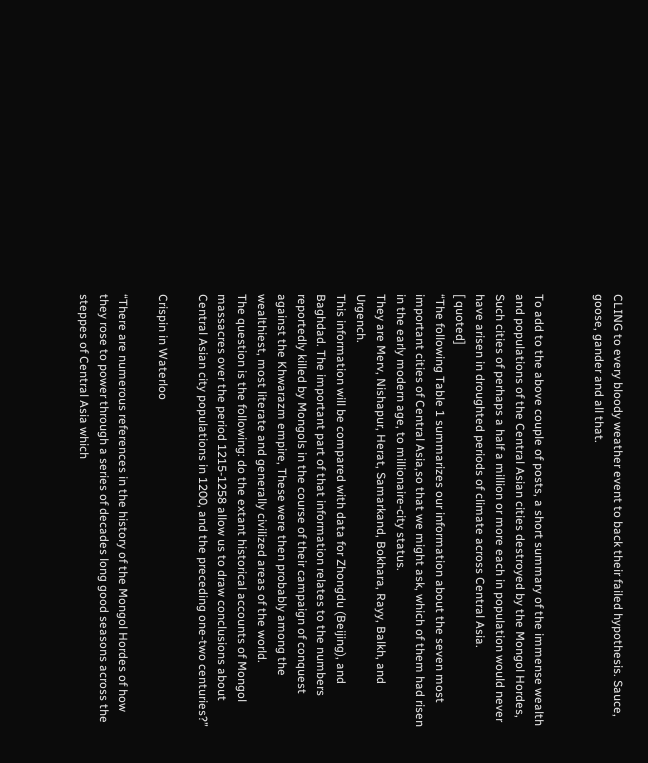CLING to every bloody weather event to back their failed hypothesis. Sauce, goose, gander and all that.


To add to the above couple of posts, a short summary of the immense wealth and populations of the Central Asian cities destroyed by the Mongol Hordes,
Such cities of perhaps a half a million or more each in population would never have arisen in droughted periods of climate across Central Asia.
[ quoted]
“The following Table 1 summarizes our information about the seven most important cities of Central Asia,so that we might ask, which of them had risen in the early modern age, to millionaire-city status.
They are Merv, Nishapur, Herat, Samarkand, Bokhara, Rayy, Balkh, and Urgench.
This information will be compared with data for Zhongdu (Beijing), and Baghdad. The important part of that information relates to the numbers reportedly killed by Mongols in the course of their campaign of conquest against the Khwarazm empire, These were then probably among the wealthiest, most literate and generally civilized areas of the world.
The question is the following: do the extant historical accounts of Mongol massacres over the period 1215-1258 allow us to draw conclusions about Central Asian city populations in 1200, and the preceding one-two centuries?”

Crispin in Waterloo

“There are numerous references in the history of the Mongol Hordes of how they rose to power through a series of decades long good seasons across the steppes of Central Asia which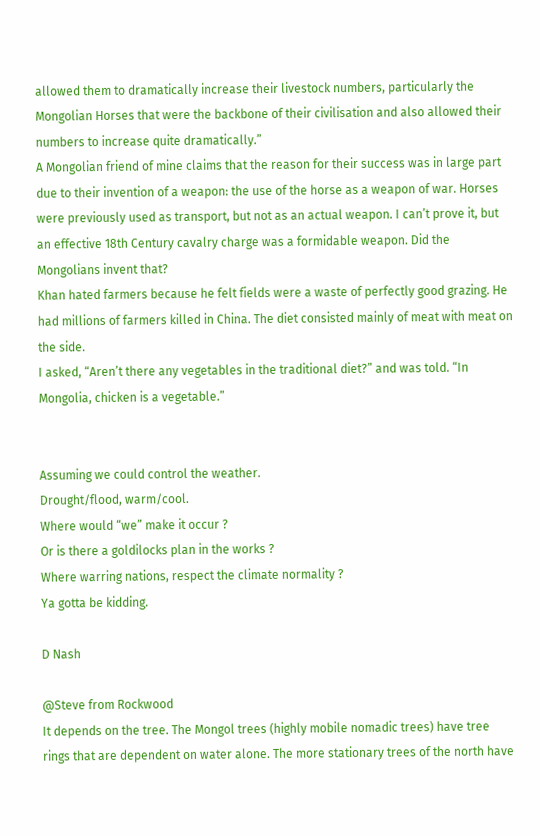allowed them to dramatically increase their livestock numbers, particularly the Mongolian Horses that were the backbone of their civilisation and also allowed their numbers to increase quite dramatically.”
A Mongolian friend of mine claims that the reason for their success was in large part due to their invention of a weapon: the use of the horse as a weapon of war. Horses were previously used as transport, but not as an actual weapon. I can’t prove it, but an effective 18th Century cavalry charge was a formidable weapon. Did the Mongolians invent that?
Khan hated farmers because he felt fields were a waste of perfectly good grazing. He had millions of farmers killed in China. The diet consisted mainly of meat with meat on the side.
I asked, “Aren’t there any vegetables in the traditional diet?” and was told. “In Mongolia, chicken is a vegetable.”


Assuming we could control the weather.
Drought/flood, warm/cool.
Where would “we” make it occur ?
Or is there a goldilocks plan in the works ?
Where warring nations, respect the climate normality ?
Ya gotta be kidding.

D Nash

@Steve from Rockwood
It depends on the tree. The Mongol trees (highly mobile nomadic trees) have tree rings that are dependent on water alone. The more stationary trees of the north have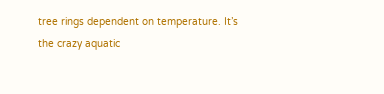tree rings dependent on temperature. It’s the crazy aquatic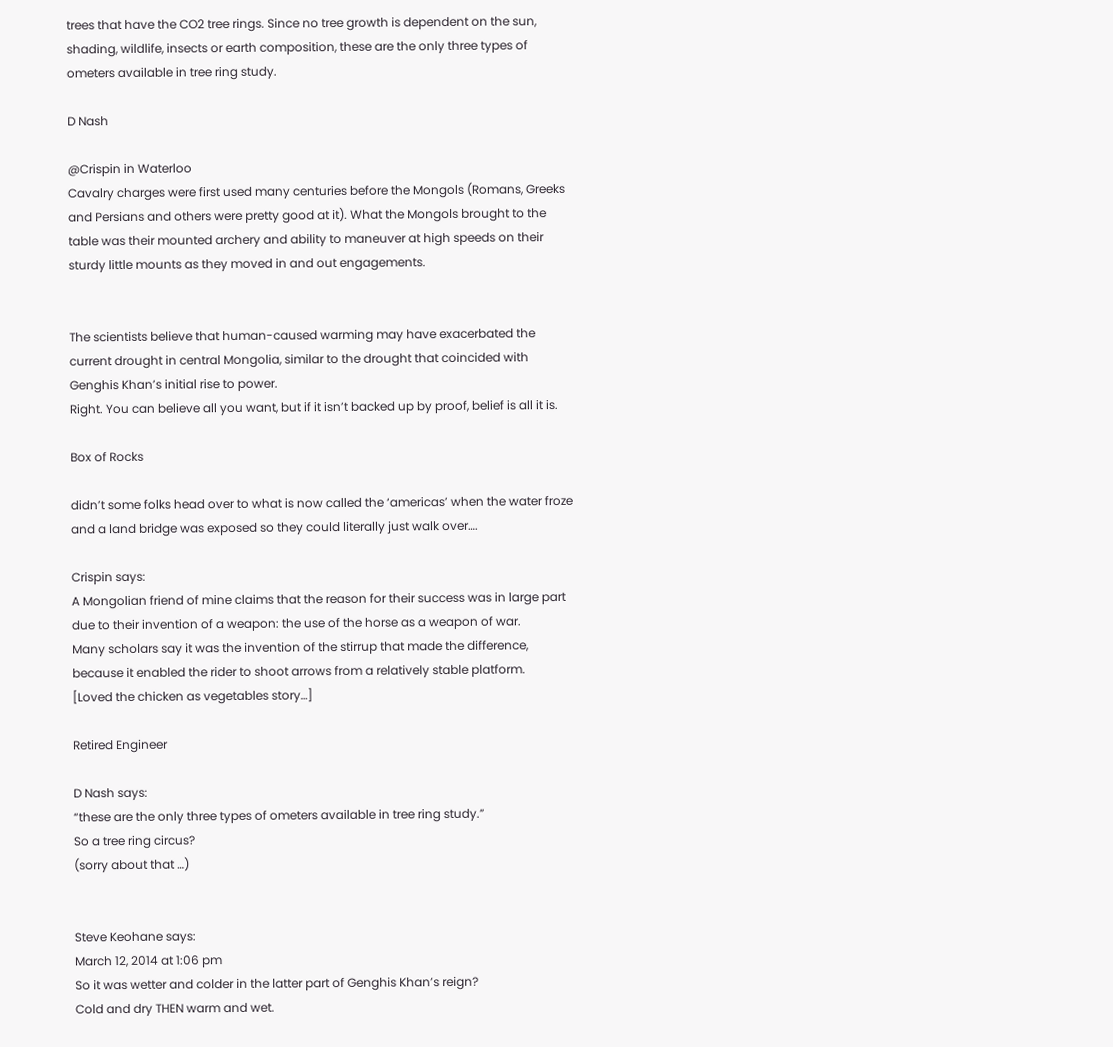trees that have the CO2 tree rings. Since no tree growth is dependent on the sun, shading, wildlife, insects or earth composition, these are the only three types of ometers available in tree ring study.

D Nash

@Crispin in Waterloo
Cavalry charges were first used many centuries before the Mongols (Romans, Greeks and Persians and others were pretty good at it). What the Mongols brought to the table was their mounted archery and ability to maneuver at high speeds on their sturdy little mounts as they moved in and out engagements.


The scientists believe that human-caused warming may have exacerbated the current drought in central Mongolia, similar to the drought that coincided with Genghis Khan’s initial rise to power.
Right. You can believe all you want, but if it isn’t backed up by proof, belief is all it is.

Box of Rocks

didn’t some folks head over to what is now called the ‘americas’ when the water froze and a land bridge was exposed so they could literally just walk over….

Crispin says:
A Mongolian friend of mine claims that the reason for their success was in large part due to their invention of a weapon: the use of the horse as a weapon of war.
Many scholars say it was the invention of the stirrup that made the difference, because it enabled the rider to shoot arrows from a relatively stable platform.
[Loved the chicken as vegetables story…]

Retired Engineer

D Nash says:
“these are the only three types of ometers available in tree ring study.”
So a tree ring circus?
(sorry about that …)


Steve Keohane says:
March 12, 2014 at 1:06 pm
So it was wetter and colder in the latter part of Genghis Khan’s reign?
Cold and dry THEN warm and wet.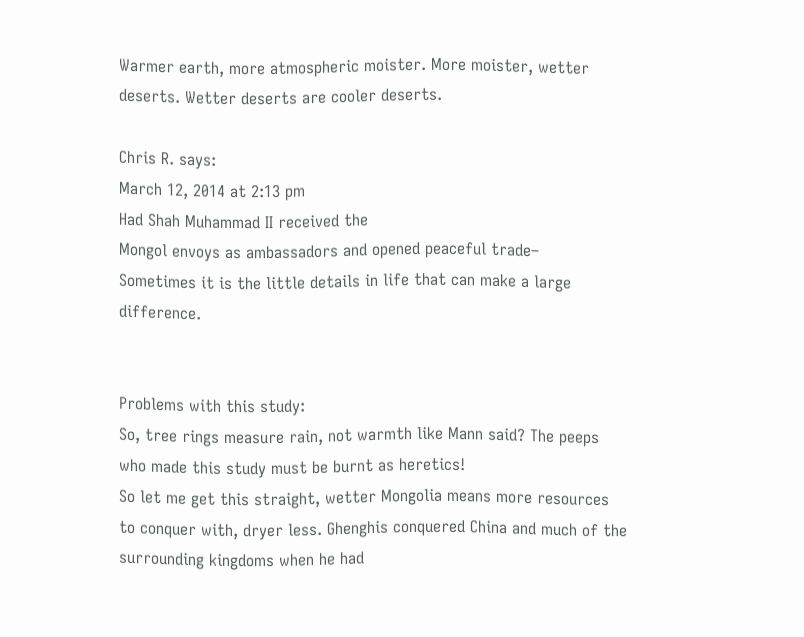Warmer earth, more atmospheric moister. More moister, wetter deserts. Wetter deserts are cooler deserts.

Chris R. says:
March 12, 2014 at 2:13 pm
Had Shah Muhammad II received the
Mongol envoys as ambassadors and opened peaceful trade–
Sometimes it is the little details in life that can make a large difference.


Problems with this study:
So, tree rings measure rain, not warmth like Mann said? The peeps who made this study must be burnt as heretics!
So let me get this straight, wetter Mongolia means more resources to conquer with, dryer less. Ghenghis conquered China and much of the surrounding kingdoms when he had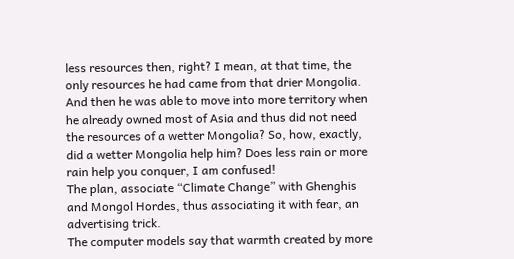less resources then, right? I mean, at that time, the only resources he had came from that drier Mongolia. And then he was able to move into more territory when he already owned most of Asia and thus did not need the resources of a wetter Mongolia? So, how, exactly, did a wetter Mongolia help him? Does less rain or more rain help you conquer, I am confused!
The plan, associate “Climate Change” with Ghenghis and Mongol Hordes, thus associating it with fear, an advertising trick.
The computer models say that warmth created by more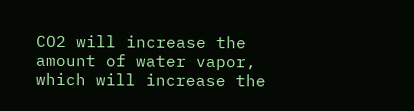CO2 will increase the amount of water vapor, which will increase the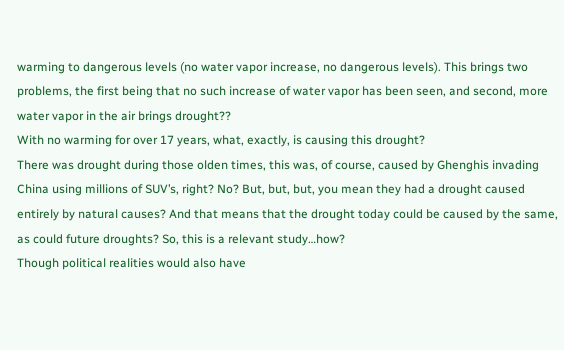warming to dangerous levels (no water vapor increase, no dangerous levels). This brings two problems, the first being that no such increase of water vapor has been seen, and second, more water vapor in the air brings drought??
With no warming for over 17 years, what, exactly, is causing this drought?
There was drought during those olden times, this was, of course, caused by Ghenghis invading China using millions of SUV’s, right? No? But, but, but, you mean they had a drought caused entirely by natural causes? And that means that the drought today could be caused by the same, as could future droughts? So, this is a relevant study…how?
Though political realities would also have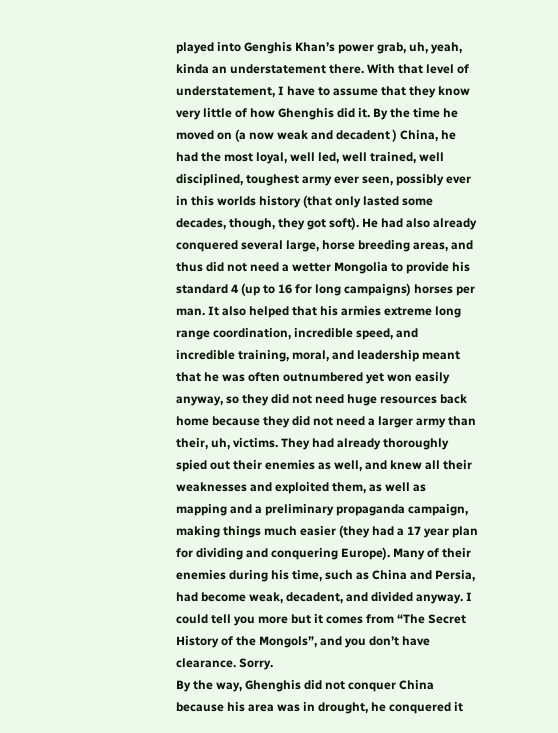played into Genghis Khan’s power grab, uh, yeah, kinda an understatement there. With that level of understatement, I have to assume that they know very little of how Ghenghis did it. By the time he moved on (a now weak and decadent ) China, he had the most loyal, well led, well trained, well disciplined, toughest army ever seen, possibly ever in this worlds history (that only lasted some decades, though, they got soft). He had also already conquered several large, horse breeding areas, and thus did not need a wetter Mongolia to provide his standard 4 (up to 16 for long campaigns) horses per man. It also helped that his armies extreme long range coordination, incredible speed, and incredible training, moral, and leadership meant that he was often outnumbered yet won easily anyway, so they did not need huge resources back home because they did not need a larger army than their, uh, victims. They had already thoroughly spied out their enemies as well, and knew all their weaknesses and exploited them, as well as mapping and a preliminary propaganda campaign, making things much easier (they had a 17 year plan for dividing and conquering Europe). Many of their enemies during his time, such as China and Persia, had become weak, decadent, and divided anyway. I could tell you more but it comes from “The Secret History of the Mongols”, and you don’t have clearance. Sorry.
By the way, Ghenghis did not conquer China because his area was in drought, he conquered it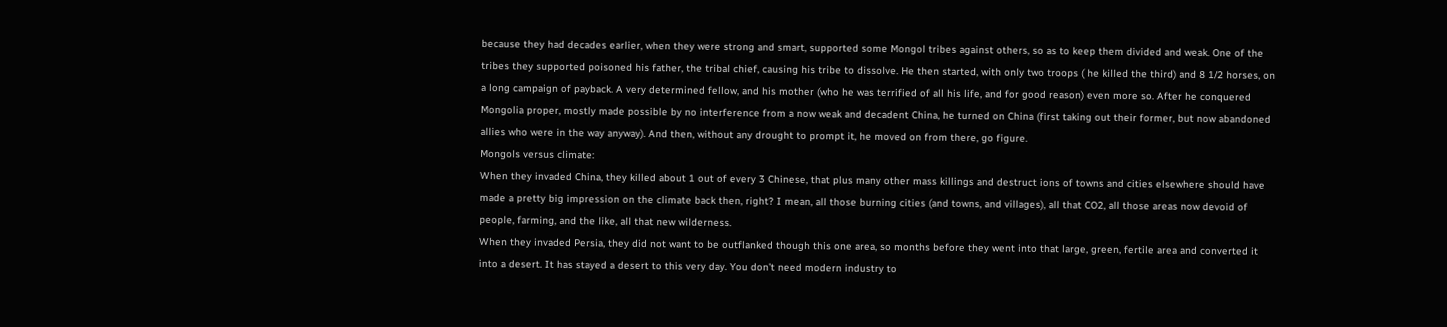because they had decades earlier, when they were strong and smart, supported some Mongol tribes against others, so as to keep them divided and weak. One of the tribes they supported poisoned his father, the tribal chief, causing his tribe to dissolve. He then started, with only two troops ( he killed the third) and 8 1/2 horses, on a long campaign of payback. A very determined fellow, and his mother (who he was terrified of all his life, and for good reason) even more so. After he conquered Mongolia proper, mostly made possible by no interference from a now weak and decadent China, he turned on China (first taking out their former, but now abandoned allies who were in the way anyway). And then, without any drought to prompt it, he moved on from there, go figure.
Mongols versus climate:
When they invaded China, they killed about 1 out of every 3 Chinese, that plus many other mass killings and destruct ions of towns and cities elsewhere should have made a pretty big impression on the climate back then, right? I mean, all those burning cities (and towns, and villages), all that CO2, all those areas now devoid of people, farming, and the like, all that new wilderness.
When they invaded Persia, they did not want to be outflanked though this one area, so months before they went into that large, green, fertile area and converted it into a desert. It has stayed a desert to this very day. You don’t need modern industry to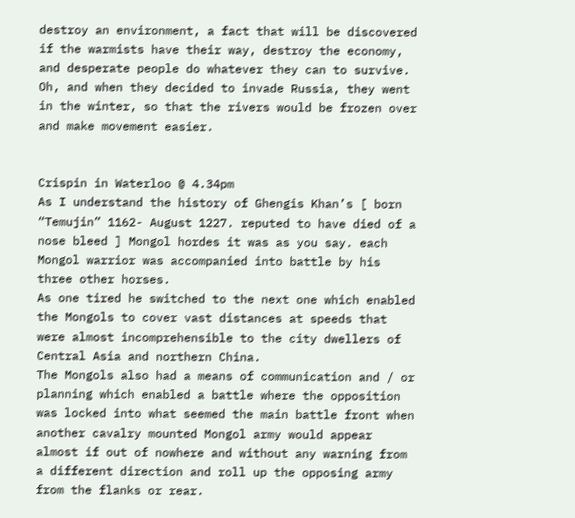destroy an environment, a fact that will be discovered if the warmists have their way, destroy the economy, and desperate people do whatever they can to survive.
Oh, and when they decided to invade Russia, they went in the winter, so that the rivers would be frozen over and make movement easier.


Crispin in Waterloo @ 4.34pm
As I understand the history of Ghengis Khan’s [ born “Temujin” 1162- August 1227. reputed to have died of a nose bleed ] Mongol hordes it was as you say. each Mongol warrior was accompanied into battle by his three other horses.
As one tired he switched to the next one which enabled the Mongols to cover vast distances at speeds that were almost incomprehensible to the city dwellers of Central Asia and northern China.
The Mongols also had a means of communication and / or planning which enabled a battle where the opposition was locked into what seemed the main battle front when another cavalry mounted Mongol army would appear almost if out of nowhere and without any warning from a different direction and roll up the opposing army from the flanks or rear.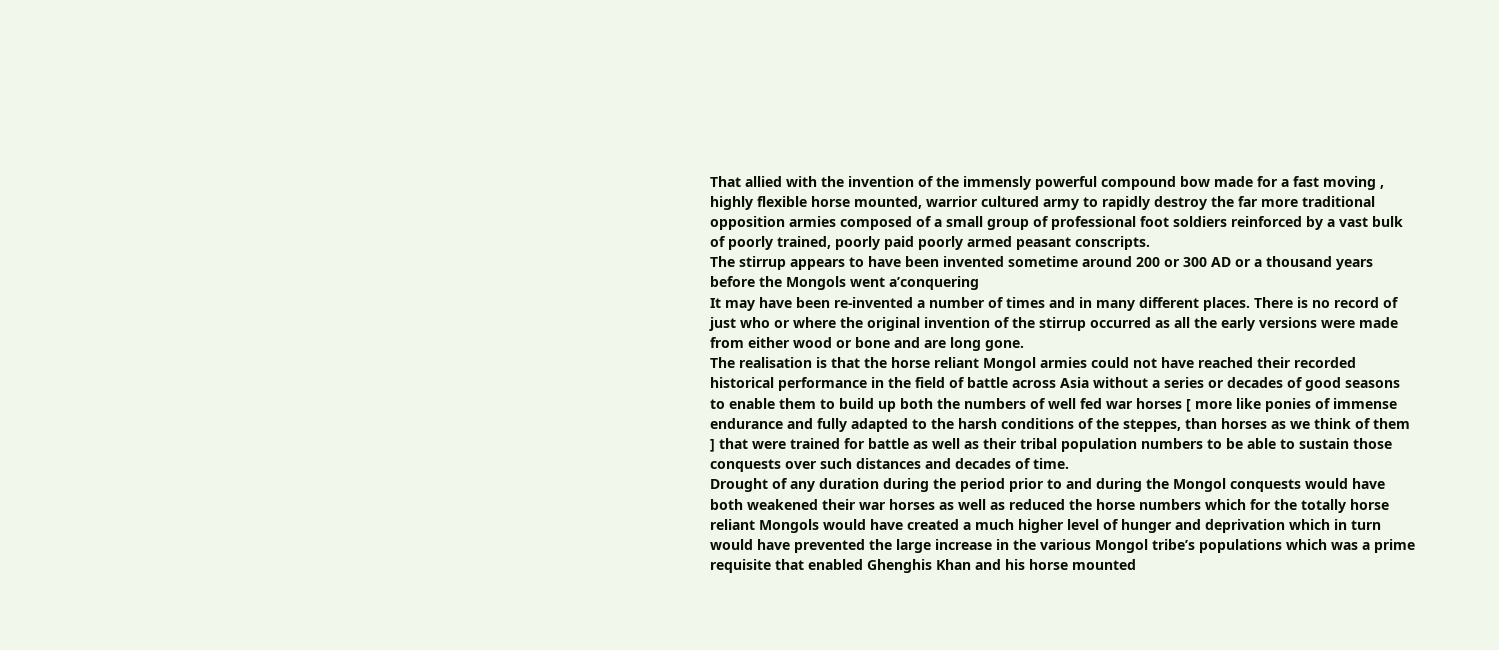That allied with the invention of the immensly powerful compound bow made for a fast moving , highly flexible horse mounted, warrior cultured army to rapidly destroy the far more traditional opposition armies composed of a small group of professional foot soldiers reinforced by a vast bulk of poorly trained, poorly paid poorly armed peasant conscripts.
The stirrup appears to have been invented sometime around 200 or 300 AD or a thousand years before the Mongols went a’conquering
It may have been re-invented a number of times and in many different places. There is no record of just who or where the original invention of the stirrup occurred as all the early versions were made from either wood or bone and are long gone.
The realisation is that the horse reliant Mongol armies could not have reached their recorded historical performance in the field of battle across Asia without a series or decades of good seasons to enable them to build up both the numbers of well fed war horses [ more like ponies of immense endurance and fully adapted to the harsh conditions of the steppes, than horses as we think of them ] that were trained for battle as well as their tribal population numbers to be able to sustain those conquests over such distances and decades of time.
Drought of any duration during the period prior to and during the Mongol conquests would have both weakened their war horses as well as reduced the horse numbers which for the totally horse reliant Mongols would have created a much higher level of hunger and deprivation which in turn would have prevented the large increase in the various Mongol tribe’s populations which was a prime requisite that enabled Ghenghis Khan and his horse mounted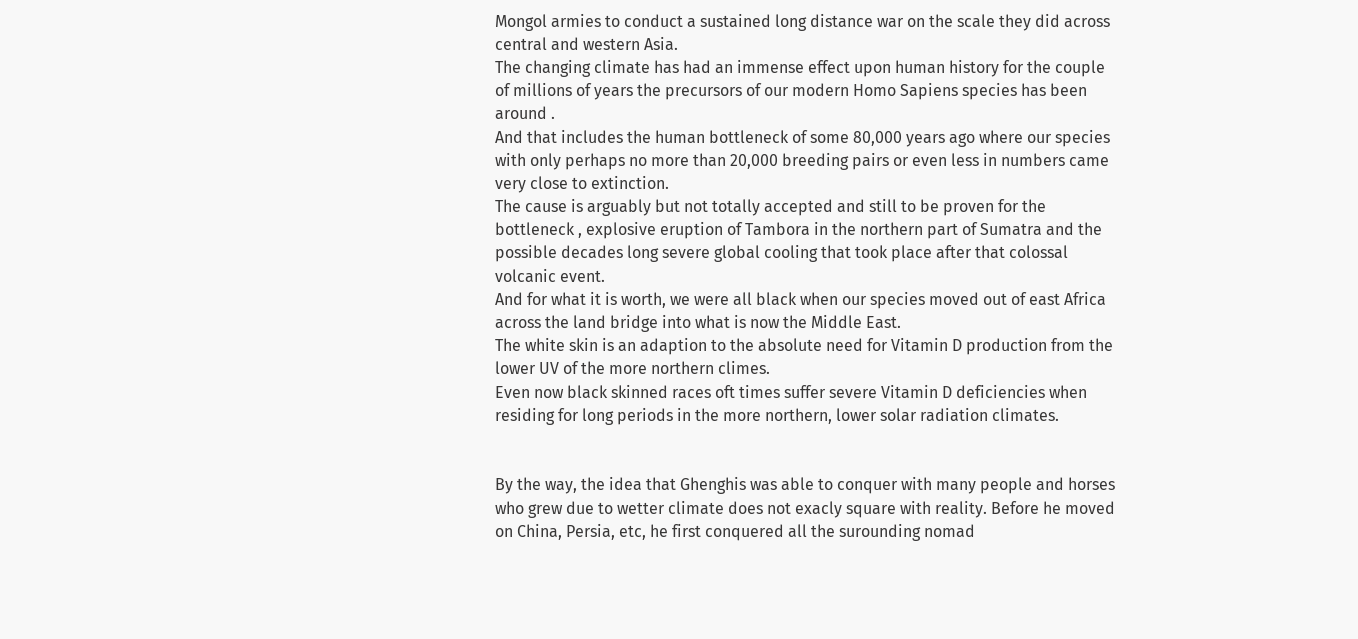Mongol armies to conduct a sustained long distance war on the scale they did across central and western Asia.
The changing climate has had an immense effect upon human history for the couple of millions of years the precursors of our modern Homo Sapiens species has been around .
And that includes the human bottleneck of some 80,000 years ago where our species with only perhaps no more than 20,000 breeding pairs or even less in numbers came very close to extinction.
The cause is arguably but not totally accepted and still to be proven for the bottleneck , explosive eruption of Tambora in the northern part of Sumatra and the possible decades long severe global cooling that took place after that colossal volcanic event.
And for what it is worth, we were all black when our species moved out of east Africa across the land bridge into what is now the Middle East.
The white skin is an adaption to the absolute need for Vitamin D production from the lower UV of the more northern climes.
Even now black skinned races oft times suffer severe Vitamin D deficiencies when residing for long periods in the more northern, lower solar radiation climates.


By the way, the idea that Ghenghis was able to conquer with many people and horses who grew due to wetter climate does not exacly square with reality. Before he moved on China, Persia, etc, he first conquered all the surounding nomad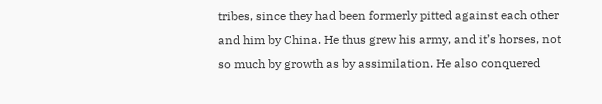tribes, since they had been formerly pitted against each other and him by China. He thus grew his army, and it’s horses, not so much by growth as by assimilation. He also conquered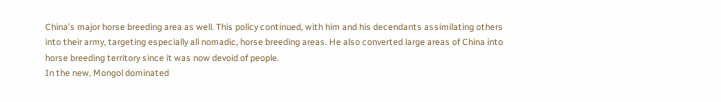China’s major horse breeding area as well. This policy continued, with him and his decendants assimilating others into their army, targeting especially all nomadic, horse breeding areas. He also converted large areas of China into horse breeding territory since it was now devoid of people.
In the new, Mongol dominated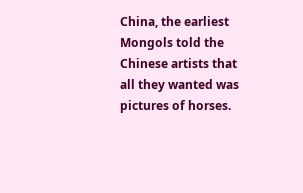China, the earliest Mongols told the Chinese artists that all they wanted was pictures of horses.